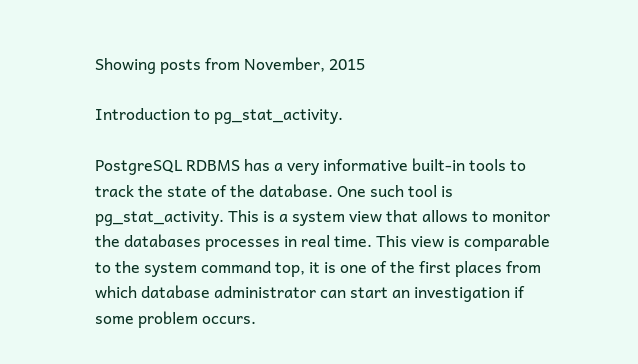Showing posts from November, 2015

Introduction to pg_stat_activity.

PostgreSQL RDBMS has a very informative built-in tools to track the state of the database. One such tool is pg_stat_activity. This is a system view that allows to monitor the databases processes in real time. This view is comparable to the system command top, it is one of the first places from which database administrator can start an investigation if some problem occurs.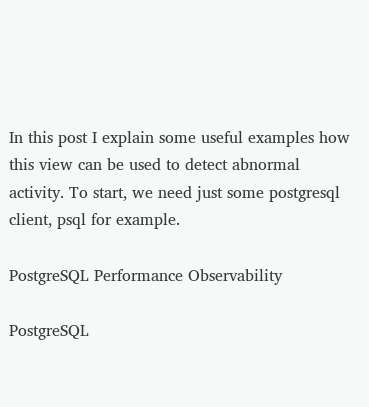In this post I explain some useful examples how this view can be used to detect abnormal activity. To start, we need just some postgresql client, psql for example.

PostgreSQL Performance Observability

PostgreSQL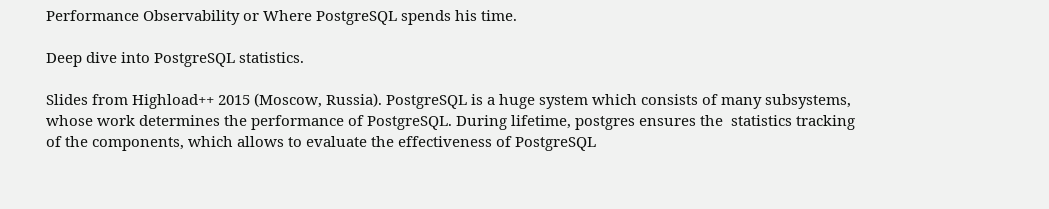Performance Observability or Where PostgreSQL spends his time.

Deep dive into PostgreSQL statistics.

Slides from Highload++ 2015 (Moscow, Russia). PostgreSQL is a huge system which consists of many subsystems, whose work determines the performance of PostgreSQL. During lifetime, postgres ensures the  statistics tracking of the components, which allows to evaluate the effectiveness of PostgreSQL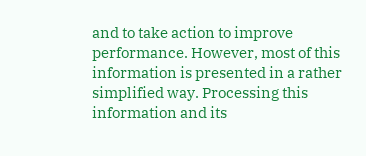and to take action to improve performance. However, most of this information is presented in a rather simplified way. Processing this information and its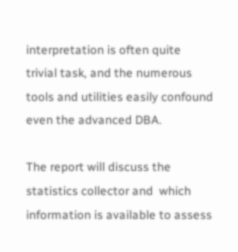interpretation is often quite trivial task, and the numerous tools and utilities easily confound even the advanced DBA.

The report will discuss the statistics collector and  which information is available to assess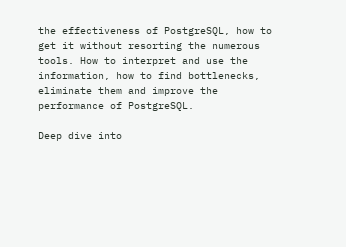the effectiveness of PostgreSQL, how to get it without resorting the numerous tools. How to interpret and use the information, how to find bottlenecks, eliminate them and improve the performance of PostgreSQL.

Deep dive into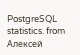PostgreSQL statistics. from Алексей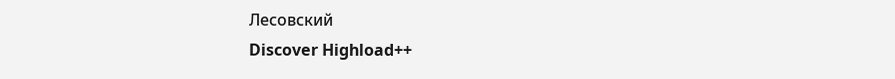Лесовский
Discover Highload++